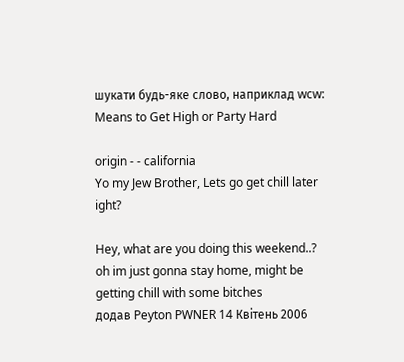шукати будь-яке слово, наприклад wcw:
Means to Get High or Party Hard

origin - - california
Yo my Jew Brother, Lets go get chill later ight?

Hey, what are you doing this weekend..?
oh im just gonna stay home, might be getting chill with some bitches
додав Peyton PWNER 14 Квітень 2006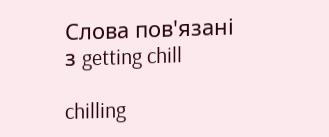Слова пов'язані з getting chill

chilling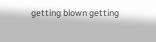getting blown getting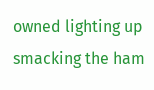owned lighting up smacking the ham